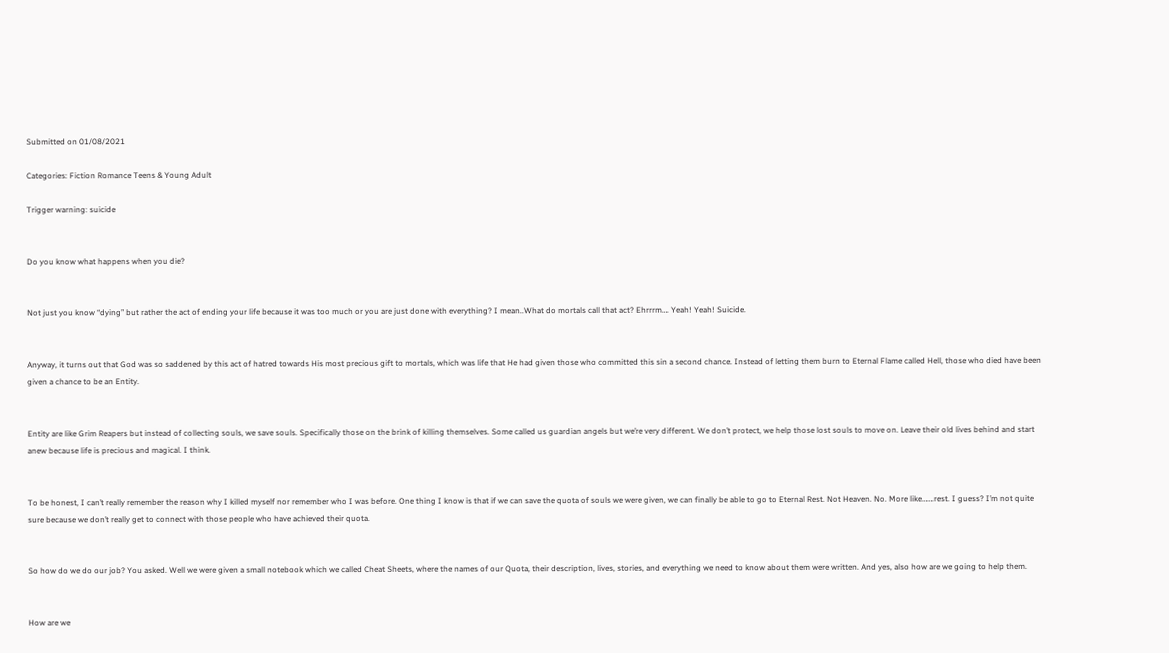Submitted on 01/08/2021

Categories: Fiction Romance Teens & Young Adult

Trigger warning: suicide


Do you know what happens when you die?


Not just you know “dying” but rather the act of ending your life because it was too much or you are just done with everything? I mean..What do mortals call that act? Ehrrrm…. Yeah! Yeah! Suicide.


Anyway, it turns out that God was so saddened by this act of hatred towards His most precious gift to mortals, which was life that He had given those who committed this sin a second chance. Instead of letting them burn to Eternal Flame called Hell, those who died have been given a chance to be an Entity.


Entity are like Grim Reapers but instead of collecting souls, we save souls. Specifically those on the brink of killing themselves. Some called us guardian angels but we’re very different. We don’t protect, we help those lost souls to move on. Leave their old lives behind and start anew because life is precious and magical. I think.


To be honest, I can’t really remember the reason why I killed myself nor remember who I was before. One thing I know is that if we can save the quota of souls we were given, we can finally be able to go to Eternal Rest. Not Heaven. No. More like…….rest. I guess? I’m not quite sure because we don’t really get to connect with those people who have achieved their quota.


So how do we do our job? You asked. Well we were given a small notebook which we called Cheat Sheets, where the names of our Quota, their description, lives, stories, and everything we need to know about them were written. And yes, also how are we going to help them.


How are we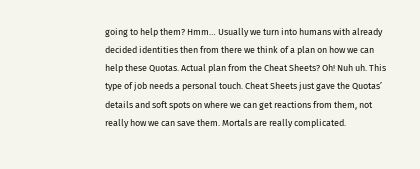going to help them? Hmm… Usually we turn into humans with already decided identities then from there we think of a plan on how we can help these Quotas. Actual plan from the Cheat Sheets? Oh! Nuh uh. This type of job needs a personal touch. Cheat Sheets just gave the Quotas’ details and soft spots on where we can get reactions from them, not really how we can save them. Mortals are really complicated.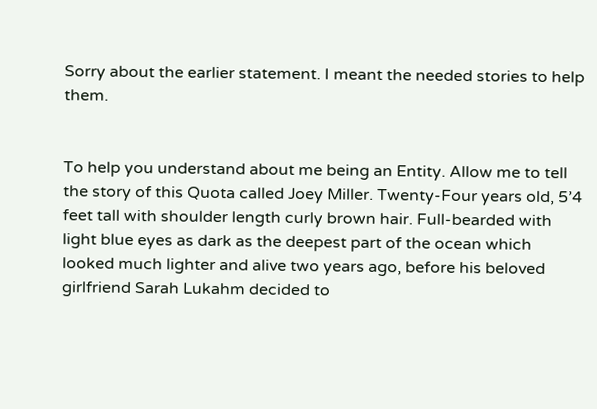Sorry about the earlier statement. I meant the needed stories to help them.


To help you understand about me being an Entity. Allow me to tell the story of this Quota called Joey Miller. Twenty-Four years old, 5’4 feet tall with shoulder length curly brown hair. Full-bearded with light blue eyes as dark as the deepest part of the ocean which looked much lighter and alive two years ago, before his beloved girlfriend Sarah Lukahm decided to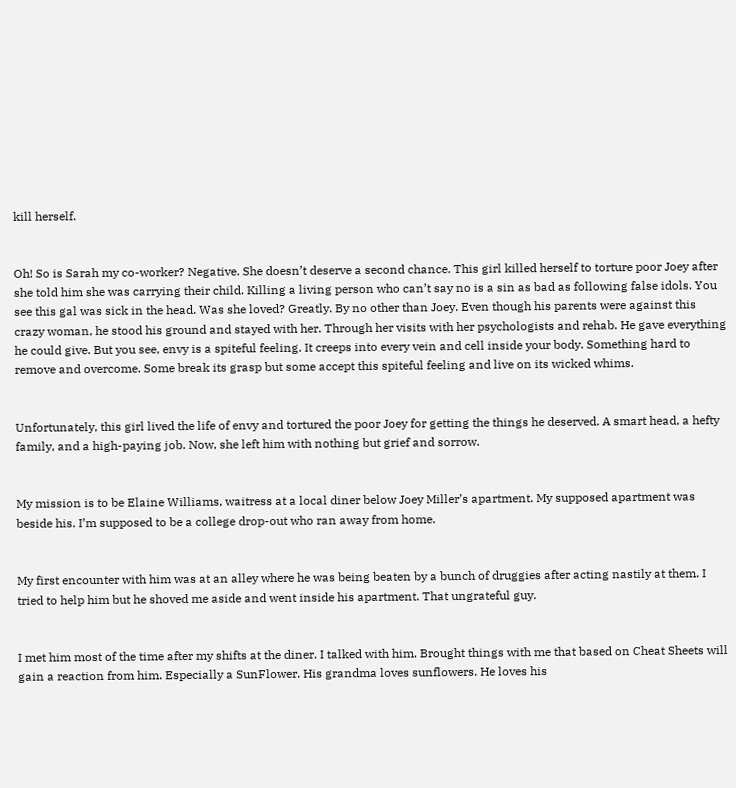kill herself.


Oh! So is Sarah my co-worker? Negative. She doesn’t deserve a second chance. This girl killed herself to torture poor Joey after she told him she was carrying their child. Killing a living person who can’t say no is a sin as bad as following false idols. You see this gal was sick in the head. Was she loved? Greatly. By no other than Joey. Even though his parents were against this crazy woman, he stood his ground and stayed with her. Through her visits with her psychologists and rehab. He gave everything he could give. But you see, envy is a spiteful feeling. It creeps into every vein and cell inside your body. Something hard to remove and overcome. Some break its grasp but some accept this spiteful feeling and live on its wicked whims.


Unfortunately, this girl lived the life of envy and tortured the poor Joey for getting the things he deserved. A smart head, a hefty family, and a high-paying job. Now, she left him with nothing but grief and sorrow.


My mission is to be Elaine Williams, waitress at a local diner below Joey Miller’s apartment. My supposed apartment was beside his. I’m supposed to be a college drop-out who ran away from home.


My first encounter with him was at an alley where he was being beaten by a bunch of druggies after acting nastily at them. I tried to help him but he shoved me aside and went inside his apartment. That ungrateful guy.


I met him most of the time after my shifts at the diner. I talked with him. Brought things with me that based on Cheat Sheets will gain a reaction from him. Especially a SunFlower. His grandma loves sunflowers. He loves his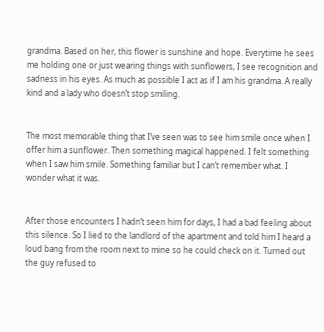grandma. Based on her, this flower is sunshine and hope. Everytime he sees me holding one or just wearing things with sunflowers, I see recognition and sadness in his eyes. As much as possible I act as if I am his grandma. A really kind and a lady who doesn’t stop smiling.


The most memorable thing that I’ve seen was to see him smile once when I offer him a sunflower. Then something magical happened. I felt something when I saw him smile. Something familiar but I can’t remember what. I wonder what it was.


After those encounters I hadn’t seen him for days, I had a bad feeling about this silence. So I lied to the landlord of the apartment and told him I heard a loud bang from the room next to mine so he could check on it. Turned out the guy refused to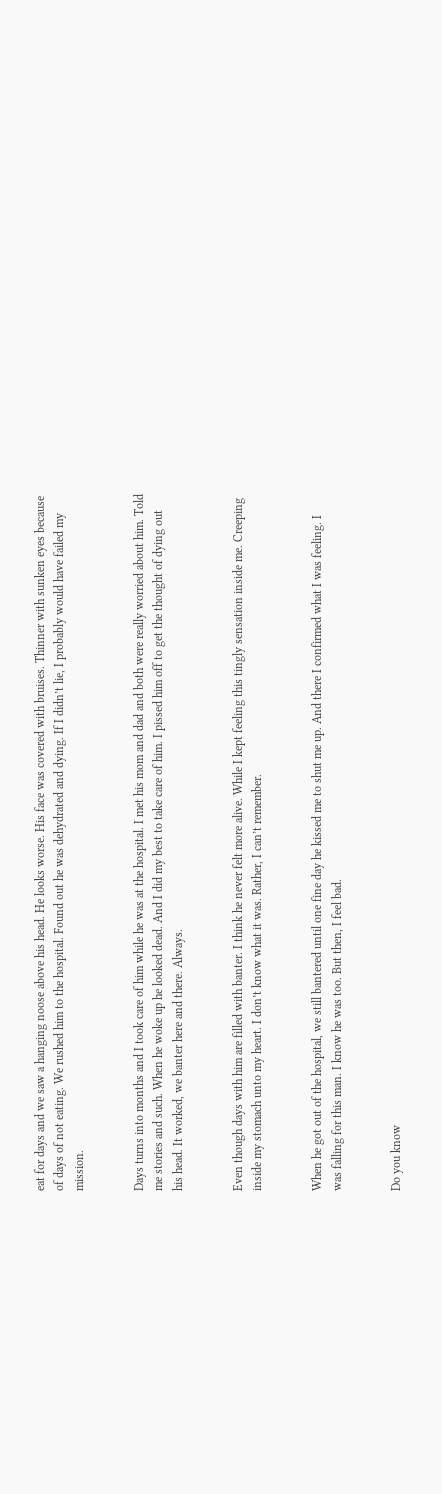eat for days and we saw a hanging noose above his head. He looks worse. His face was covered with bruises. Thinner with sunken eyes because of days of not eating. We rushed him to the hospital. Found out he was dehydrated and dying. If I didn’t lie, I probably would have failed my mission.


Days turns into months and I took care of him while he was at the hospital. I met his mom and dad and both were really worried about him. Told me stories and such. When he woke up he looked dead. And I did my best to take care of him. I pissed him off to get the thought of dying out his head. It worked, we banter here and there. Always.


Even though days with him are filled with banter. I think he never felt more alive. While I kept feeling this tingly sensation inside me. Creeping inside my stomach unto my heart. I don’t know what it was. Rather, I can’t remember.


When he got out of the hospital, we still bantered until one fine day he kissed me to shut me up. And there I confirmed what I was feeling. I was falling for this man. I know he was too. But then, I feel bad.


Do you know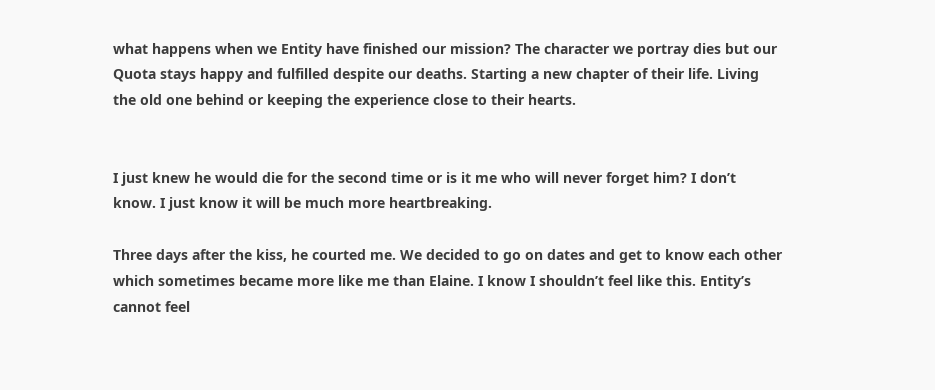what happens when we Entity have finished our mission? The character we portray dies but our Quota stays happy and fulfilled despite our deaths. Starting a new chapter of their life. Living the old one behind or keeping the experience close to their hearts.


I just knew he would die for the second time or is it me who will never forget him? I don’t know. I just know it will be much more heartbreaking.

Three days after the kiss, he courted me. We decided to go on dates and get to know each other which sometimes became more like me than Elaine. I know I shouldn’t feel like this. Entity’s cannot feel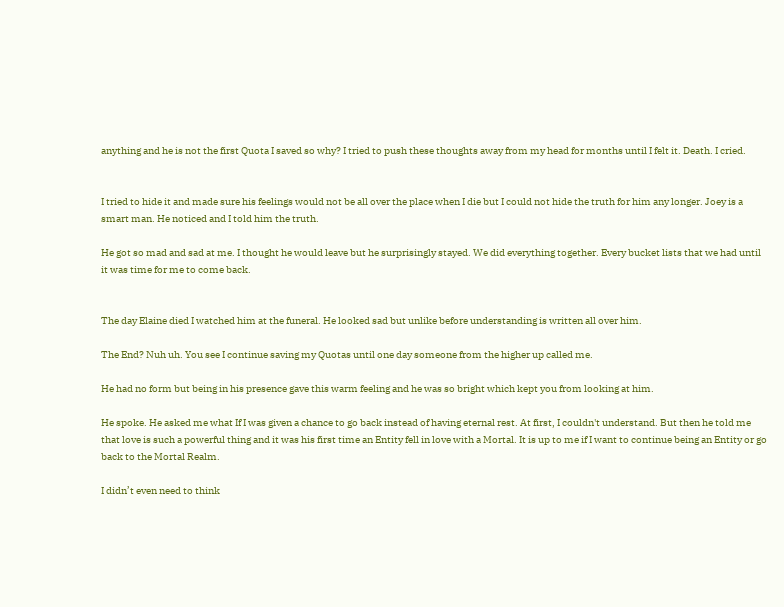anything and he is not the first Quota I saved so why? I tried to push these thoughts away from my head for months until I felt it. Death. I cried.


I tried to hide it and made sure his feelings would not be all over the place when I die but I could not hide the truth for him any longer. Joey is a smart man. He noticed and I told him the truth.

He got so mad and sad at me. I thought he would leave but he surprisingly stayed. We did everything together. Every bucket lists that we had until it was time for me to come back.


The day Elaine died I watched him at the funeral. He looked sad but unlike before understanding is written all over him.

The End? Nuh uh. You see I continue saving my Quotas until one day someone from the higher up called me.

He had no form but being in his presence gave this warm feeling and he was so bright which kept you from looking at him.

He spoke. He asked me what If I was given a chance to go back instead of having eternal rest. At first, I couldn't understand. But then he told me that love is such a powerful thing and it was his first time an Entity fell in love with a Mortal. It is up to me if I want to continue being an Entity or go back to the Mortal Realm.

I didn’t even need to think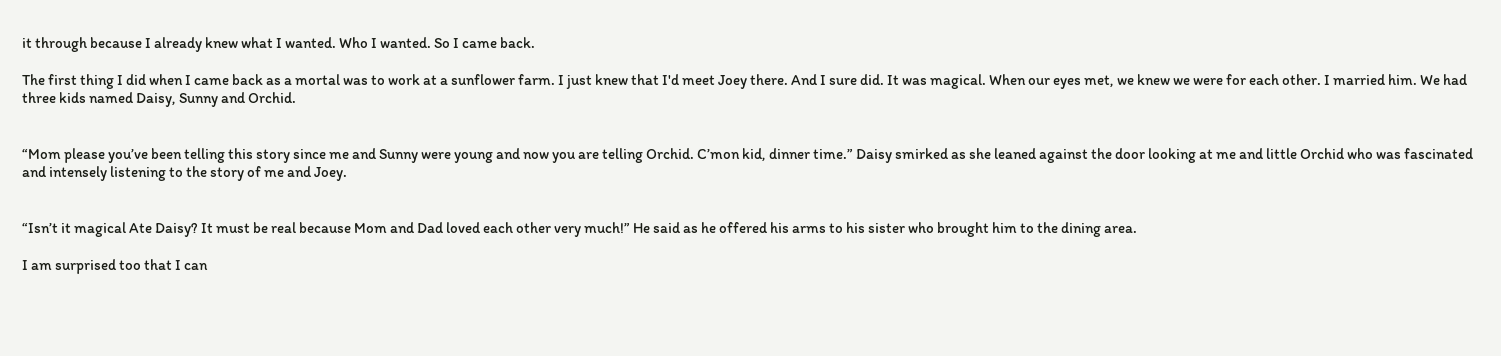it through because I already knew what I wanted. Who I wanted. So I came back.

The first thing I did when I came back as a mortal was to work at a sunflower farm. I just knew that I'd meet Joey there. And I sure did. It was magical. When our eyes met, we knew we were for each other. I married him. We had three kids named Daisy, Sunny and Orchid.


“Mom please you’ve been telling this story since me and Sunny were young and now you are telling Orchid. C’mon kid, dinner time.” Daisy smirked as she leaned against the door looking at me and little Orchid who was fascinated and intensely listening to the story of me and Joey.


“Isn’t it magical Ate Daisy? It must be real because Mom and Dad loved each other very much!” He said as he offered his arms to his sister who brought him to the dining area.

I am surprised too that I can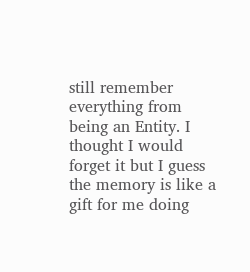still remember everything from being an Entity. I thought I would forget it but I guess the memory is like a gift for me doing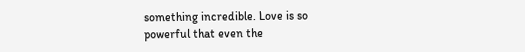something incredible. Love is so powerful that even the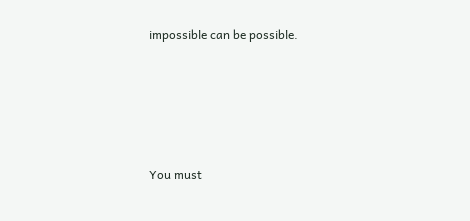impossible can be possible.





You must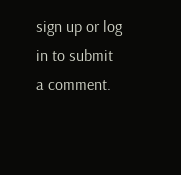sign up or log in to submit a comment.